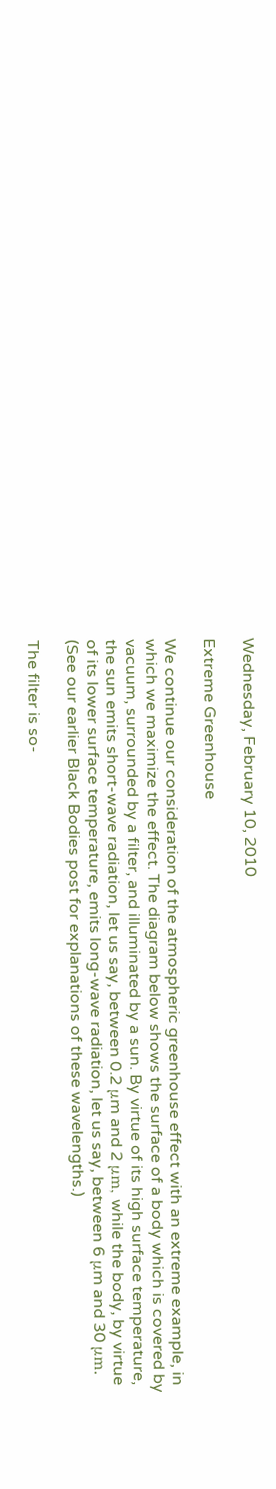Wednesday, February 10, 2010

Extreme Greenhouse

We continue our consideration of the atmospheric greenhouse effect with an extreme example, in which we maximize the effect. The diagram below shows the surface of a body which is covered by vacuum, surrounded by a filter, and illuminated by a sun. By virtue of its high surface temperature, the sun emits short-wave radiation, let us say, between 0.2 μm and 2 μm, while the body, by virtue of its lower surface temperature, emits long-wave radiation, let us say, between 6 μm and 30 μm. (See our earlier Black Bodies post for explanations of these wavelengths.)

The filter is so-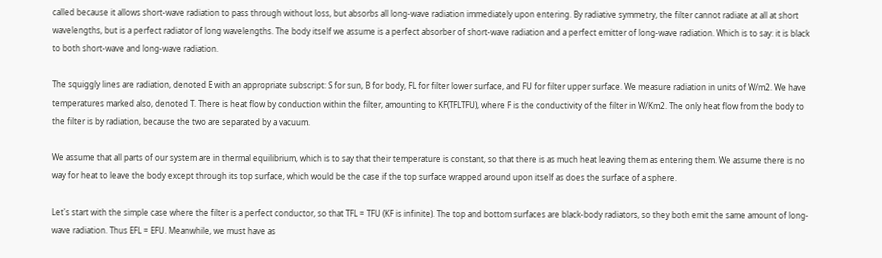called because it allows short-wave radiation to pass through without loss, but absorbs all long-wave radiation immediately upon entering. By radiative symmetry, the filter cannot radiate at all at short wavelengths, but is a perfect radiator of long wavelengths. The body itself we assume is a perfect absorber of short-wave radiation and a perfect emitter of long-wave radiation. Which is to say: it is black to both short-wave and long-wave radiation.

The squiggly lines are radiation, denoted E with an appropriate subscript: S for sun, B for body, FL for filter lower surface, and FU for filter upper surface. We measure radiation in units of W/m2. We have temperatures marked also, denoted T. There is heat flow by conduction within the filter, amounting to KF(TFLTFU), where F is the conductivity of the filter in W/Km2. The only heat flow from the body to the filter is by radiation, because the two are separated by a vacuum.

We assume that all parts of our system are in thermal equilibrium, which is to say that their temperature is constant, so that there is as much heat leaving them as entering them. We assume there is no way for heat to leave the body except through its top surface, which would be the case if the top surface wrapped around upon itself as does the surface of a sphere.

Let's start with the simple case where the filter is a perfect conductor, so that TFL = TFU (KF is infinite). The top and bottom surfaces are black-body radiators, so they both emit the same amount of long-wave radiation. Thus EFL = EFU. Meanwhile, we must have as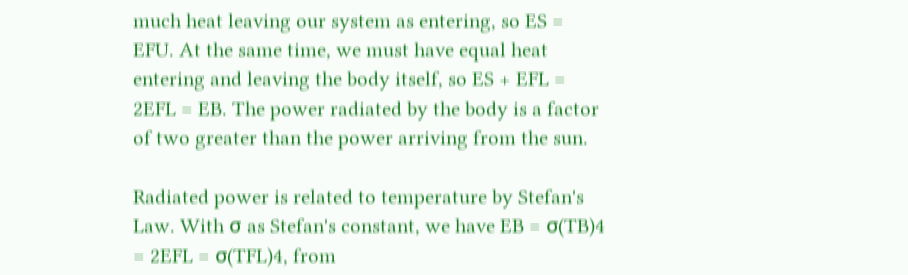much heat leaving our system as entering, so ES = EFU. At the same time, we must have equal heat entering and leaving the body itself, so ES + EFL = 2EFL = EB. The power radiated by the body is a factor of two greater than the power arriving from the sun.

Radiated power is related to temperature by Stefan's Law. With σ as Stefan's constant, we have EB = σ(TB)4 = 2EFL = σ(TFL)4, from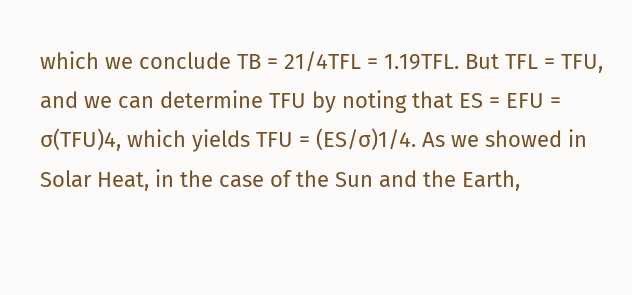which we conclude TB = 21/4TFL = 1.19TFL. But TFL = TFU, and we can determine TFU by noting that ES = EFU = σ(TFU)4, which yields TFU = (ES/σ)1/4. As we showed in Solar Heat, in the case of the Sun and the Earth,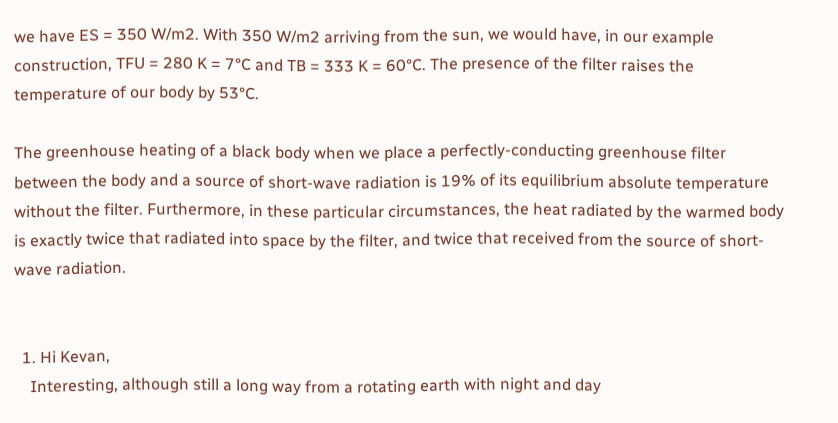we have ES = 350 W/m2. With 350 W/m2 arriving from the sun, we would have, in our example construction, TFU = 280 K = 7°C and TB = 333 K = 60°C. The presence of the filter raises the temperature of our body by 53°C.

The greenhouse heating of a black body when we place a perfectly-conducting greenhouse filter between the body and a source of short-wave radiation is 19% of its equilibrium absolute temperature without the filter. Furthermore, in these particular circumstances, the heat radiated by the warmed body is exactly twice that radiated into space by the filter, and twice that received from the source of short-wave radiation.


  1. Hi Kevan,
    Interesting, although still a long way from a rotating earth with night and day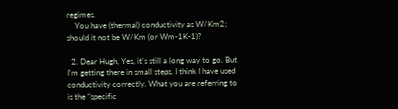regimes.
    You have (thermal) conductivity as W/Km2; should it not be W/Km (or Wm-1K-1)?

  2. Dear Hugh, Yes, it's still a long way to go. But I'm getting there in small steps. I think I have used conductivity correctly. What you are referring to is the "specific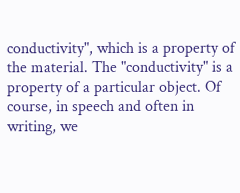conductivity", which is a property of the material. The "conductivity" is a property of a particular object. Of course, in speech and often in writing, we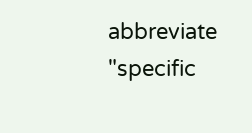abbreviate "specific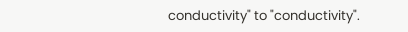conductivity" to "conductivity".